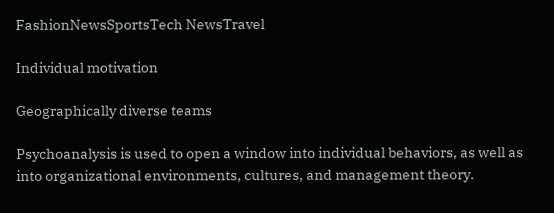FashionNewsSportsTech NewsTravel

Individual motivation

Geographically diverse teams

Psychoanalysis is used to open a window into individual behaviors, as well as into organizational environments, cultures, and management theory.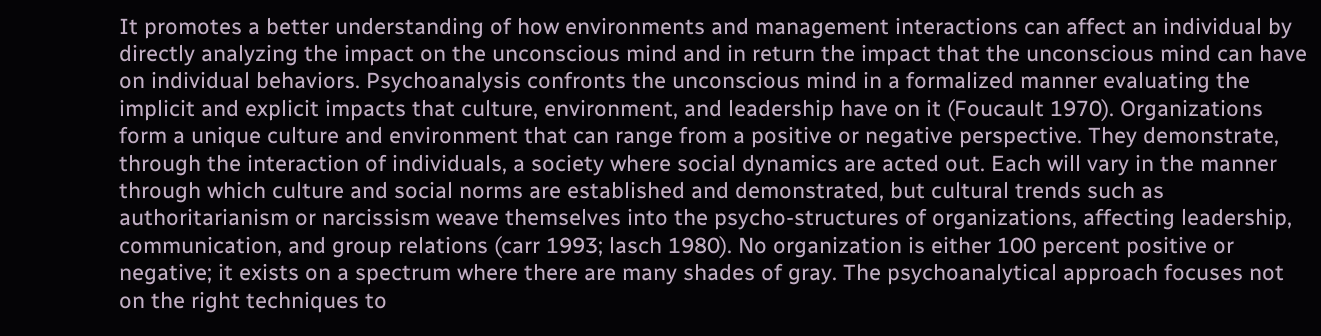It promotes a better understanding of how environments and management interactions can affect an individual by directly analyzing the impact on the unconscious mind and in return the impact that the unconscious mind can have on individual behaviors. Psychoanalysis confronts the unconscious mind in a formalized manner evaluating the implicit and explicit impacts that culture, environment, and leadership have on it (Foucault 1970). Organizations form a unique culture and environment that can range from a positive or negative perspective. They demonstrate, through the interaction of individuals, a society where social dynamics are acted out. Each will vary in the manner through which culture and social norms are established and demonstrated, but cultural trends such as authoritarianism or narcissism weave themselves into the psycho-structures of organizations, affecting leadership, communication, and group relations (carr 1993; lasch 1980). No organization is either 100 percent positive or negative; it exists on a spectrum where there are many shades of gray. The psychoanalytical approach focuses not on the right techniques to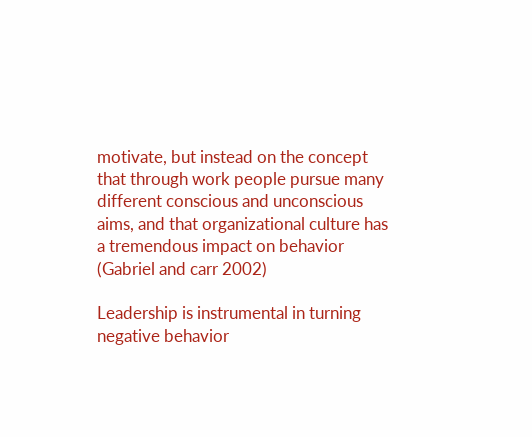motivate, but instead on the concept that through work people pursue many different conscious and unconscious aims, and that organizational culture has a tremendous impact on behavior (Gabriel and carr 2002)

Leadership is instrumental in turning negative behavior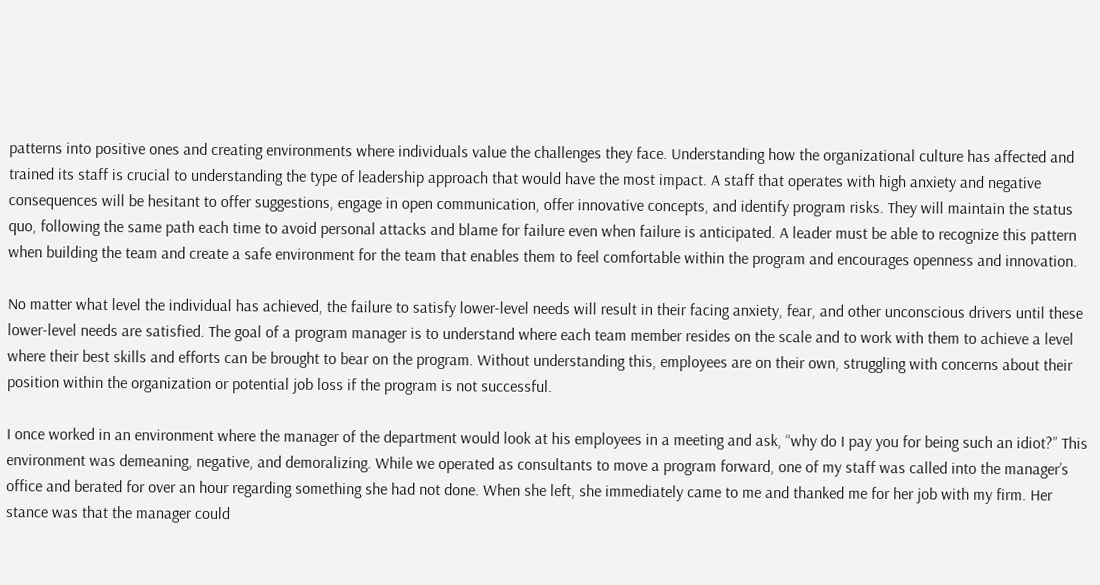patterns into positive ones and creating environments where individuals value the challenges they face. Understanding how the organizational culture has affected and trained its staff is crucial to understanding the type of leadership approach that would have the most impact. A staff that operates with high anxiety and negative consequences will be hesitant to offer suggestions, engage in open communication, offer innovative concepts, and identify program risks. They will maintain the status quo, following the same path each time to avoid personal attacks and blame for failure even when failure is anticipated. A leader must be able to recognize this pattern when building the team and create a safe environment for the team that enables them to feel comfortable within the program and encourages openness and innovation.

No matter what level the individual has achieved, the failure to satisfy lower-level needs will result in their facing anxiety, fear, and other unconscious drivers until these lower-level needs are satisfied. The goal of a program manager is to understand where each team member resides on the scale and to work with them to achieve a level where their best skills and efforts can be brought to bear on the program. Without understanding this, employees are on their own, struggling with concerns about their position within the organization or potential job loss if the program is not successful.

I once worked in an environment where the manager of the department would look at his employees in a meeting and ask, “why do I pay you for being such an idiot?” This environment was demeaning, negative, and demoralizing. While we operated as consultants to move a program forward, one of my staff was called into the manager’s office and berated for over an hour regarding something she had not done. When she left, she immediately came to me and thanked me for her job with my firm. Her stance was that the manager could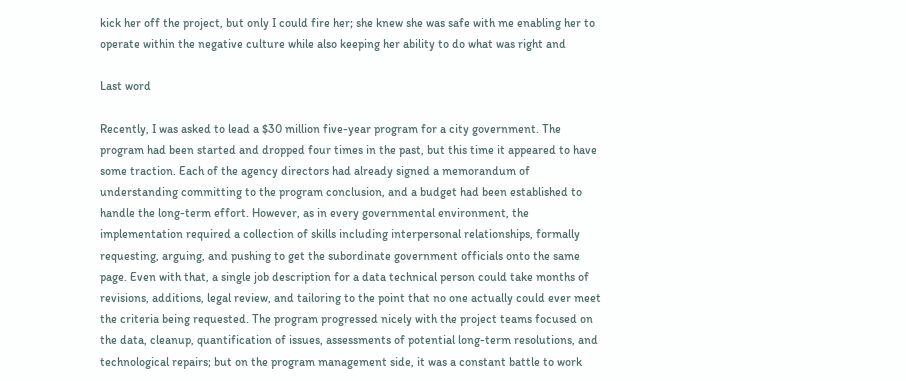kick her off the project, but only I could fire her; she knew she was safe with me enabling her to operate within the negative culture while also keeping her ability to do what was right and

Last word

Recently, I was asked to lead a $30 million five-year program for a city government. The program had been started and dropped four times in the past, but this time it appeared to have some traction. Each of the agency directors had already signed a memorandum of understanding committing to the program conclusion, and a budget had been established to handle the long-term effort. However, as in every governmental environment, the implementation required a collection of skills including interpersonal relationships, formally requesting, arguing, and pushing to get the subordinate government officials onto the same page. Even with that, a single job description for a data technical person could take months of revisions, additions, legal review, and tailoring to the point that no one actually could ever meet the criteria being requested. The program progressed nicely with the project teams focused on the data, cleanup, quantification of issues, assessments of potential long-term resolutions, and technological repairs; but on the program management side, it was a constant battle to work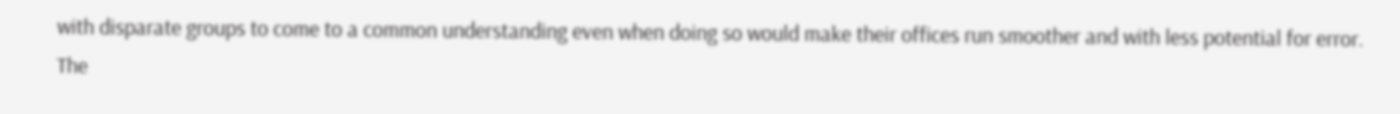with disparate groups to come to a common understanding even when doing so would make their offices run smoother and with less potential for error. The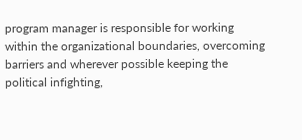program manager is responsible for working within the organizational boundaries, overcoming barriers and wherever possible keeping the political infighting,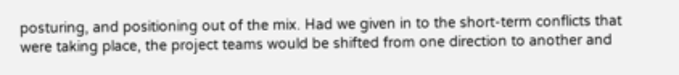posturing, and positioning out of the mix. Had we given in to the short-term conflicts that were taking place, the project teams would be shifted from one direction to another and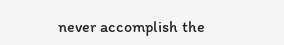never accomplish the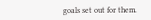goals set out for them.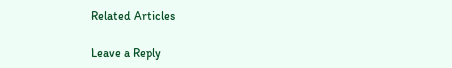Related Articles

Leave a Reply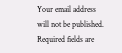Your email address will not be published. Required fields are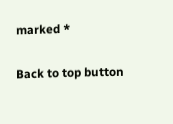marked *

Back to top button